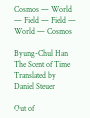Cosmos — World — Field — Field — World — Cosmos

Byung-Chul Han
The Scent of Time
Translated by Daniel Steuer

Out of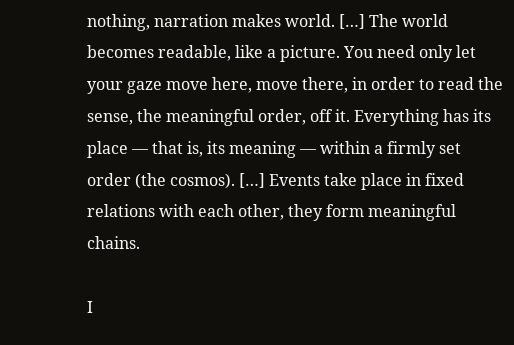nothing, narration makes world. […] The world becomes readable, like a picture. You need only let your gaze move here, move there, in order to read the sense, the meaningful order, off it. Everything has its place — that is, its meaning — within a firmly set order (the cosmos). […] Events take place in fixed relations with each other, they form meaningful chains.

I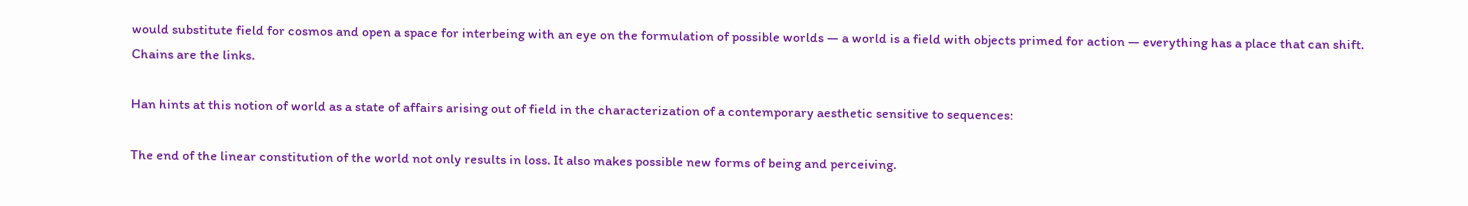would substitute field for cosmos and open a space for interbeing with an eye on the formulation of possible worlds — a world is a field with objects primed for action — everything has a place that can shift. Chains are the links.

Han hints at this notion of world as a state of affairs arising out of field in the characterization of a contemporary aesthetic sensitive to sequences:

The end of the linear constitution of the world not only results in loss. It also makes possible new forms of being and perceiving.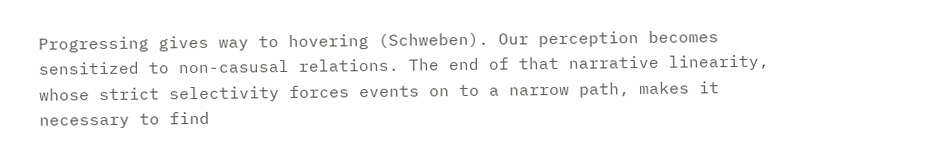Progressing gives way to hovering (Schweben). Our perception becomes sensitized to non-casusal relations. The end of that narrative linearity, whose strict selectivity forces events on to a narrow path, makes it necessary to find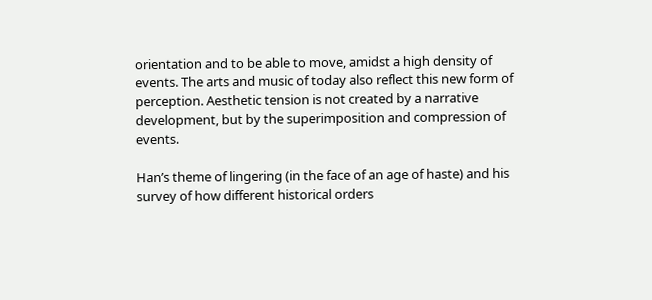orientation and to be able to move, amidst a high density of events. The arts and music of today also reflect this new form of perception. Aesthetic tension is not created by a narrative development, but by the superimposition and compression of events.

Han’s theme of lingering (in the face of an age of haste) and his survey of how different historical orders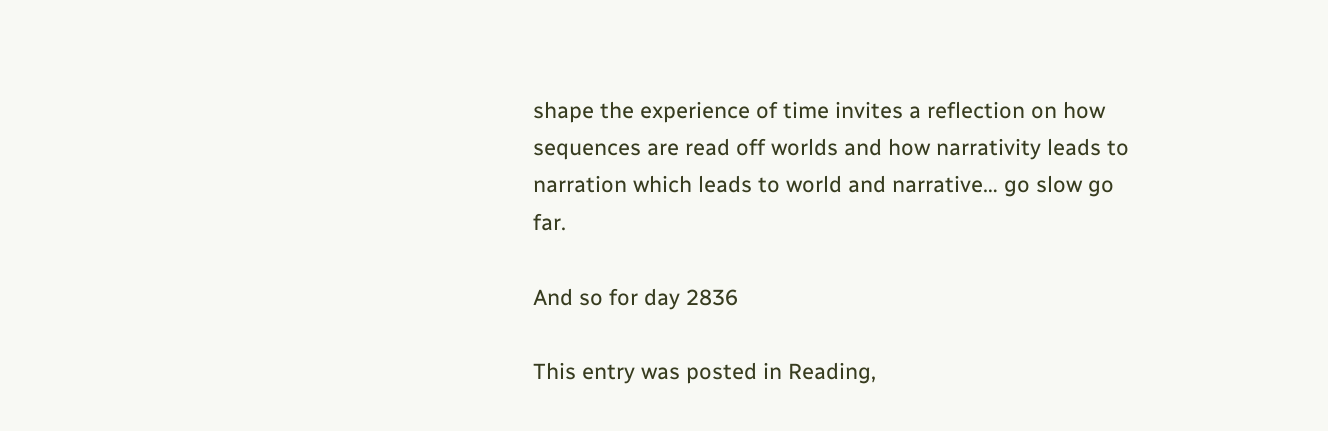shape the experience of time invites a reflection on how sequences are read off worlds and how narrativity leads to narration which leads to world and narrative… go slow go far.

And so for day 2836

This entry was posted in Reading,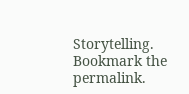Storytelling. Bookmark the permalink.